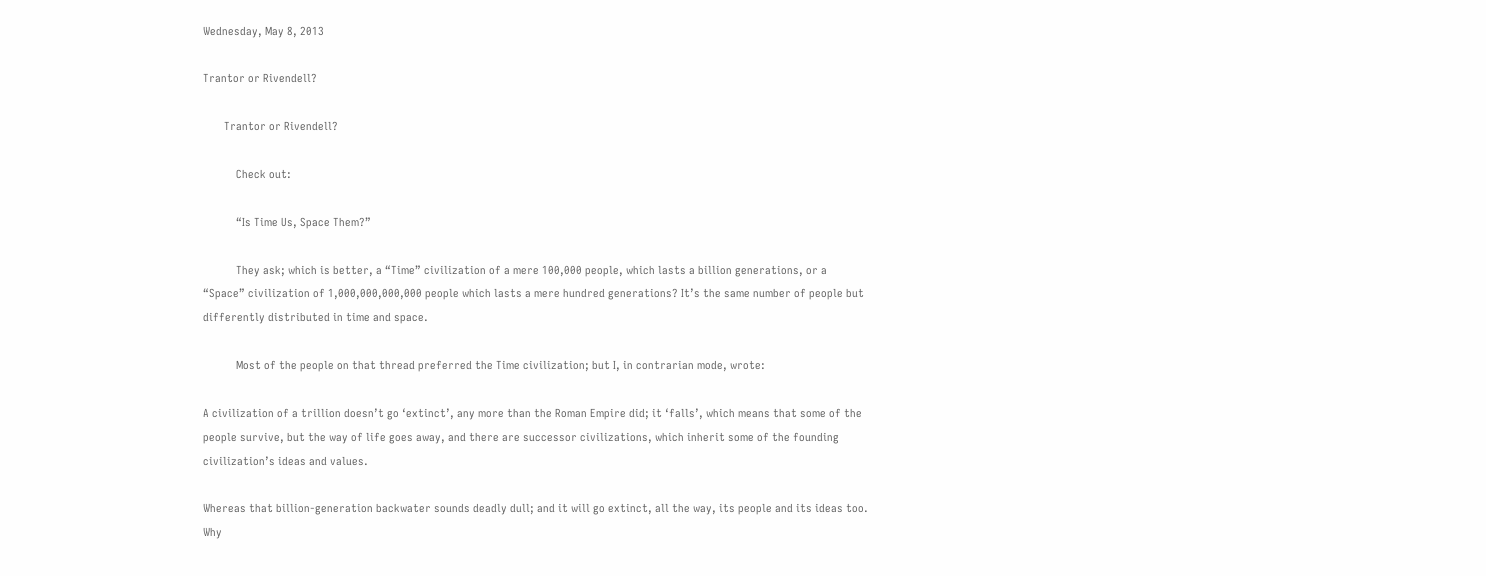Wednesday, May 8, 2013

Trantor or Rivendell?

       Trantor or Rivendell?

           Check out:

           “Is Time Us, Space Them?”

           They ask; which is better, a “Time” civilization of a mere 100,000 people, which lasts a billion generations, or a “Space” civilization of 1,000,000,000,000 people which lasts a mere hundred generations? It’s the same number of people but differently distributed in time and space.

           Most of the people on that thread preferred the Time civilization; but I, in contrarian mode, wrote:

A civilization of a trillion doesn’t go ‘extinct’, any more than the Roman Empire did; it ‘falls’, which means that some of the people survive, but the way of life goes away, and there are successor civilizations, which inherit some of the founding civilization’s ideas and values.

Whereas that billion-generation backwater sounds deadly dull; and it will go extinct, all the way, its people and its ideas too. Why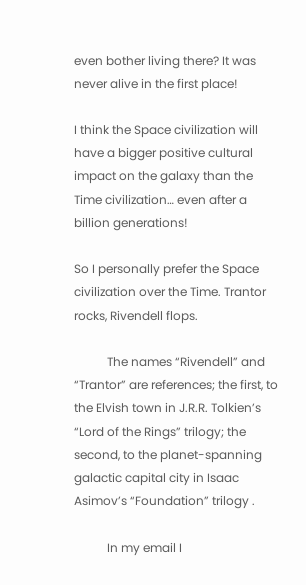even bother living there? It was never alive in the first place!

I think the Space civilization will have a bigger positive cultural impact on the galaxy than the Time civilization… even after a billion generations!

So I personally prefer the Space civilization over the Time. Trantor rocks, Rivendell flops.

           The names “Rivendell” and “Trantor” are references; the first, to the Elvish town in J.R.R. Tolkien’s “Lord of the Rings” trilogy; the second, to the planet-spanning galactic capital city in Isaac Asimov’s “Foundation” trilogy .

           In my email I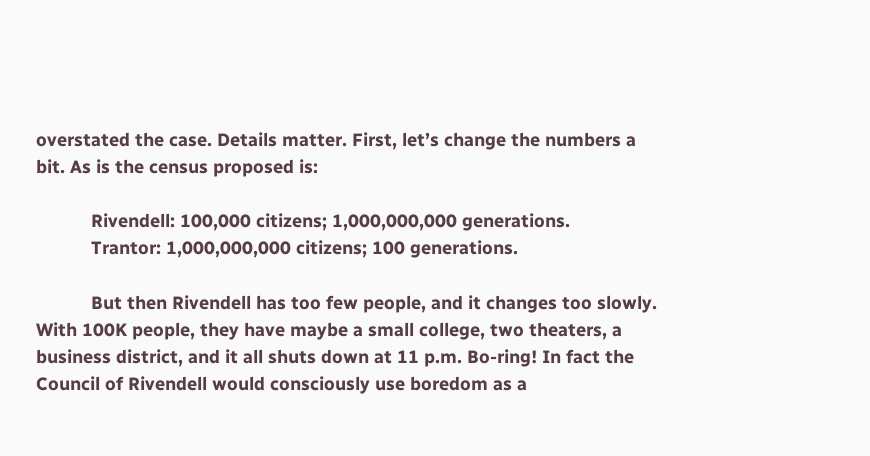overstated the case. Details matter. First, let’s change the numbers a bit. As is the census proposed is:

           Rivendell: 100,000 citizens; 1,000,000,000 generations.
           Trantor: 1,000,000,000 citizens; 100 generations.

           But then Rivendell has too few people, and it changes too slowly. With 100K people, they have maybe a small college, two theaters, a business district, and it all shuts down at 11 p.m. Bo-ring! In fact the Council of Rivendell would consciously use boredom as a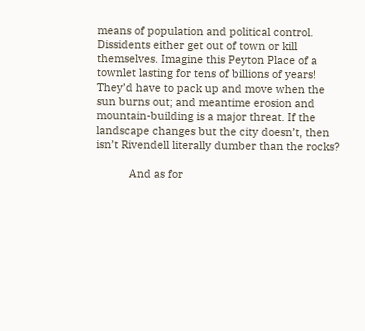means of population and political control. Dissidents either get out of town or kill themselves. Imagine this Peyton Place of a townlet lasting for tens of billions of years! They’d have to pack up and move when the sun burns out; and meantime erosion and mountain-building is a major threat. If the landscape changes but the city doesn’t, then isn’t Rivendell literally dumber than the rocks?

           And as for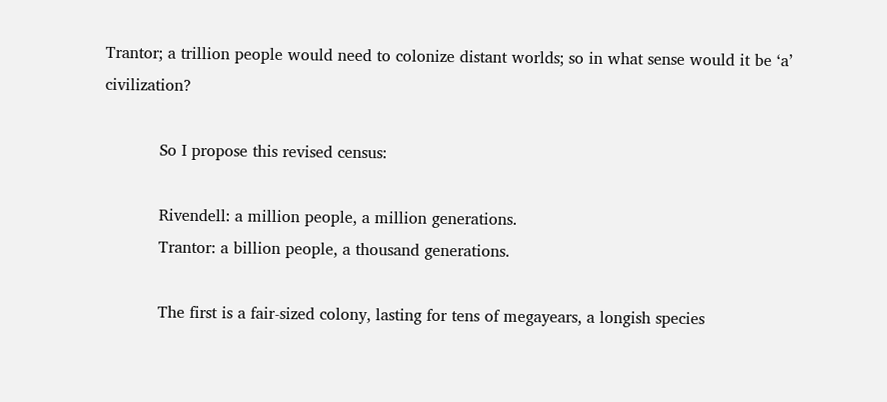Trantor; a trillion people would need to colonize distant worlds; so in what sense would it be ‘a’ civilization?

           So I propose this revised census:

           Rivendell: a million people, a million generations.
           Trantor: a billion people, a thousand generations.

           The first is a fair-sized colony, lasting for tens of megayears, a longish species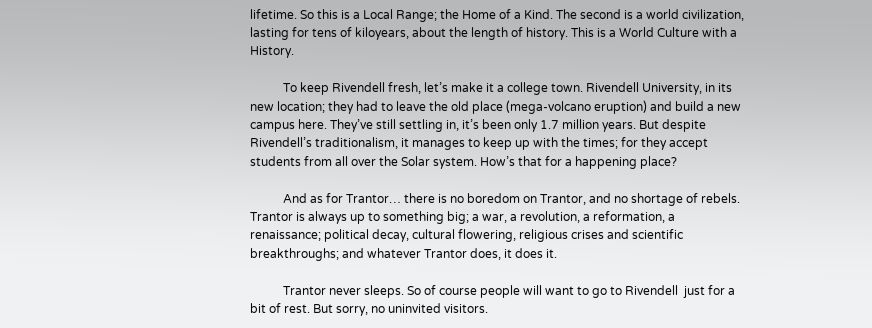lifetime. So this is a Local Range; the Home of a Kind. The second is a world civilization, lasting for tens of kiloyears, about the length of history. This is a World Culture with a History.

           To keep Rivendell fresh, let’s make it a college town. Rivendell University, in its new location; they had to leave the old place (mega-volcano eruption) and build a new campus here. They’ve still settling in, it’s been only 1.7 million years. But despite Rivendell’s traditionalism, it manages to keep up with the times; for they accept students from all over the Solar system. How’s that for a happening place?

           And as for Trantor… there is no boredom on Trantor, and no shortage of rebels. Trantor is always up to something big; a war, a revolution, a reformation, a renaissance; political decay, cultural flowering, religious crises and scientific breakthroughs; and whatever Trantor does, it does it.

           Trantor never sleeps. So of course people will want to go to Rivendell  just for a bit of rest. But sorry, no uninvited visitors.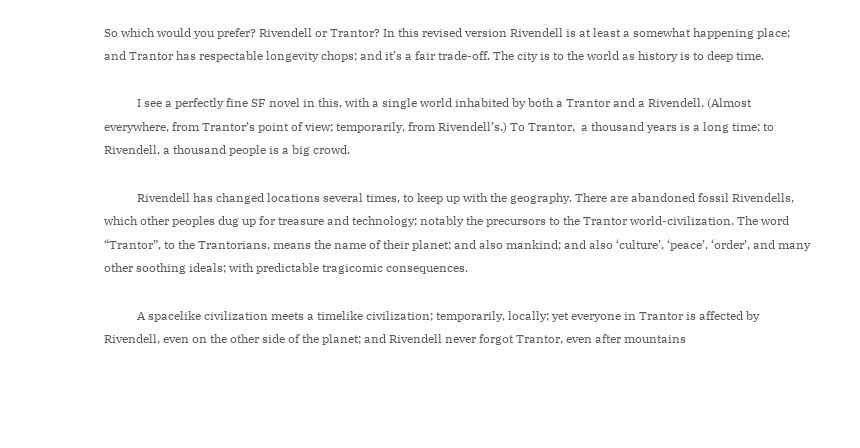So which would you prefer? Rivendell or Trantor? In this revised version Rivendell is at least a somewhat happening place; and Trantor has respectable longevity chops; and it’s a fair trade-off. The city is to the world as history is to deep time.

           I see a perfectly fine SF novel in this, with a single world inhabited by both a Trantor and a Rivendell. (Almost everywhere, from Trantor’s point of view; temporarily, from Rivendell’s.) To Trantor,  a thousand years is a long time; to Rivendell, a thousand people is a big crowd.

           Rivendell has changed locations several times, to keep up with the geography. There are abandoned fossil Rivendells, which other peoples dug up for treasure and technology; notably the precursors to the Trantor world-civilization. The word “Trantor”, to the Trantorians, means the name of their planet; and also mankind; and also ‘culture’, ‘peace’, ‘order’, and many other soothing ideals; with predictable tragicomic consequences.

           A spacelike civilization meets a timelike civilization; temporarily, locally; yet everyone in Trantor is affected by Rivendell, even on the other side of the planet; and Rivendell never forgot Trantor, even after mountains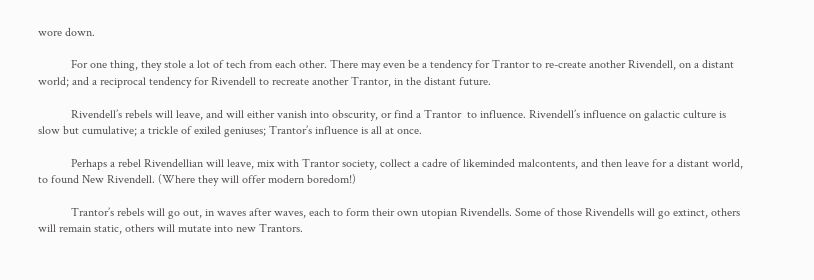wore down.

           For one thing, they stole a lot of tech from each other. There may even be a tendency for Trantor to re-create another Rivendell, on a distant world; and a reciprocal tendency for Rivendell to recreate another Trantor, in the distant future.

           Rivendell’s rebels will leave, and will either vanish into obscurity, or find a Trantor  to influence. Rivendell’s influence on galactic culture is slow but cumulative; a trickle of exiled geniuses; Trantor’s influence is all at once.

           Perhaps a rebel Rivendellian will leave, mix with Trantor society, collect a cadre of likeminded malcontents, and then leave for a distant world, to found New Rivendell. (Where they will offer modern boredom!)

           Trantor’s rebels will go out, in waves after waves, each to form their own utopian Rivendells. Some of those Rivendells will go extinct, others will remain static, others will mutate into new Trantors.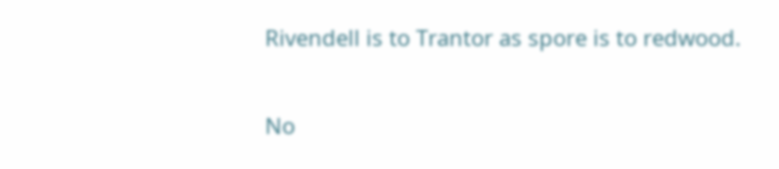Rivendell is to Trantor as spore is to redwood.

No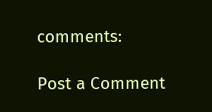comments:

Post a Comment